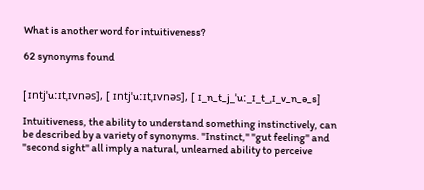What is another word for intuitiveness?

62 synonyms found


[ ɪntjˈuːɪtˌɪvnəs], [ ɪntjˈuːɪtˌɪvnəs], [ ɪ_n_t_j_ˈuː_ɪ_t_ˌɪ_v_n_ə_s]

Intuitiveness, the ability to understand something instinctively, can be described by a variety of synonyms. "Instinct," "gut feeling" and "second sight" all imply a natural, unlearned ability to perceive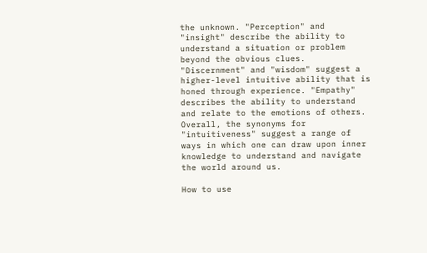the unknown. "Perception" and "insight" describe the ability to understand a situation or problem beyond the obvious clues. "Discernment" and "wisdom" suggest a higher-level intuitive ability that is honed through experience. "Empathy" describes the ability to understand and relate to the emotions of others. Overall, the synonyms for "intuitiveness" suggest a range of ways in which one can draw upon inner knowledge to understand and navigate the world around us.

How to use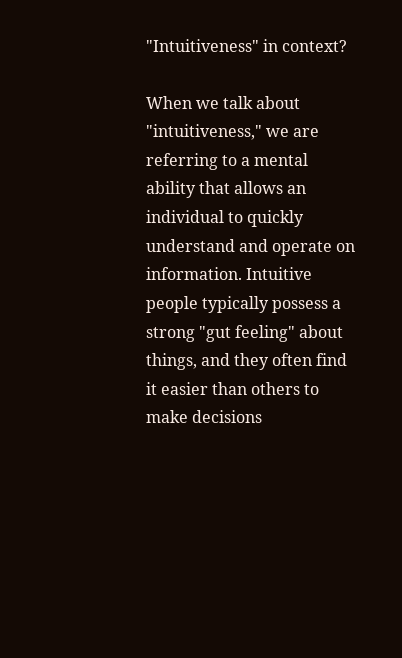"Intuitiveness" in context?

When we talk about "intuitiveness," we are referring to a mental ability that allows an individual to quickly understand and operate on information. Intuitive people typically possess a strong "gut feeling" about things, and they often find it easier than others to make decisions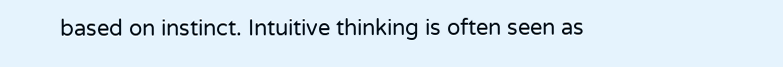based on instinct. Intuitive thinking is often seen as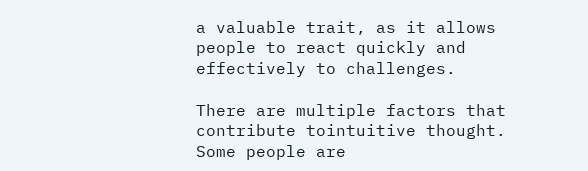a valuable trait, as it allows people to react quickly and effectively to challenges.

There are multiple factors that contribute tointuitive thought. Some people are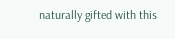naturally gifted with this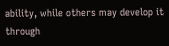ability, while others may develop it through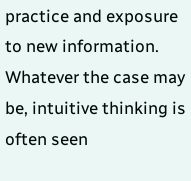practice and exposure to new information. Whatever the case may be, intuitive thinking is often seen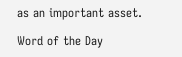as an important asset.

Word of the Day